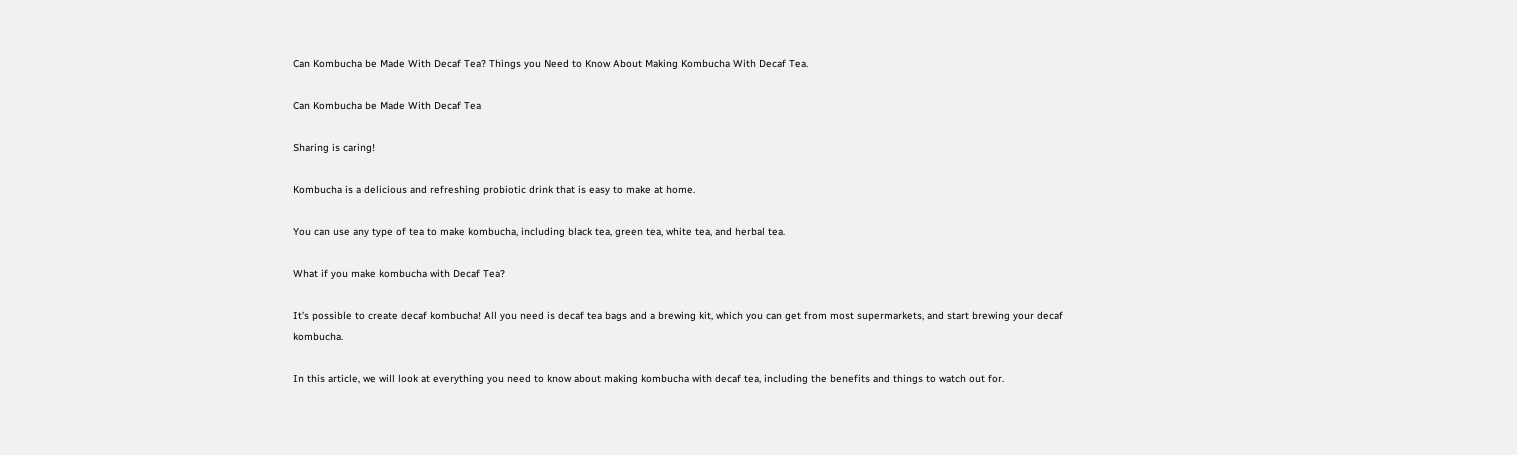Can Kombucha be Made With Decaf Tea? Things you Need to Know About Making Kombucha With Decaf Tea.

Can Kombucha be Made With Decaf Tea

Sharing is caring!

Kombucha is a delicious and refreshing probiotic drink that is easy to make at home.

You can use any type of tea to make kombucha, including black tea, green tea, white tea, and herbal tea.

What if you make kombucha with Decaf Tea?

It’s possible to create decaf kombucha! All you need is decaf tea bags and a brewing kit, which you can get from most supermarkets, and start brewing your decaf kombucha.

In this article, we will look at everything you need to know about making kombucha with decaf tea, including the benefits and things to watch out for.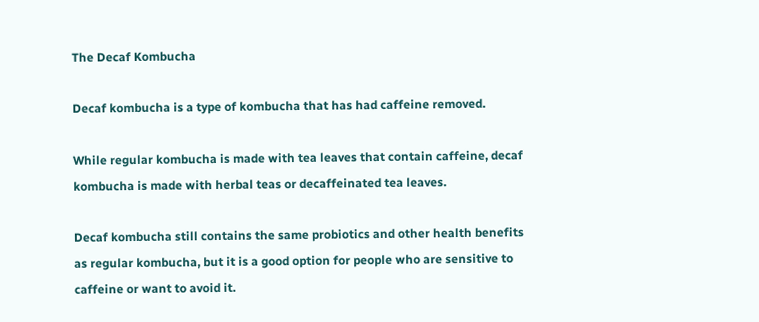The Decaf Kombucha

Decaf kombucha is a type of kombucha that has had caffeine removed.

While regular kombucha is made with tea leaves that contain caffeine, decaf kombucha is made with herbal teas or decaffeinated tea leaves.

Decaf kombucha still contains the same probiotics and other health benefits as regular kombucha, but it is a good option for people who are sensitive to caffeine or want to avoid it.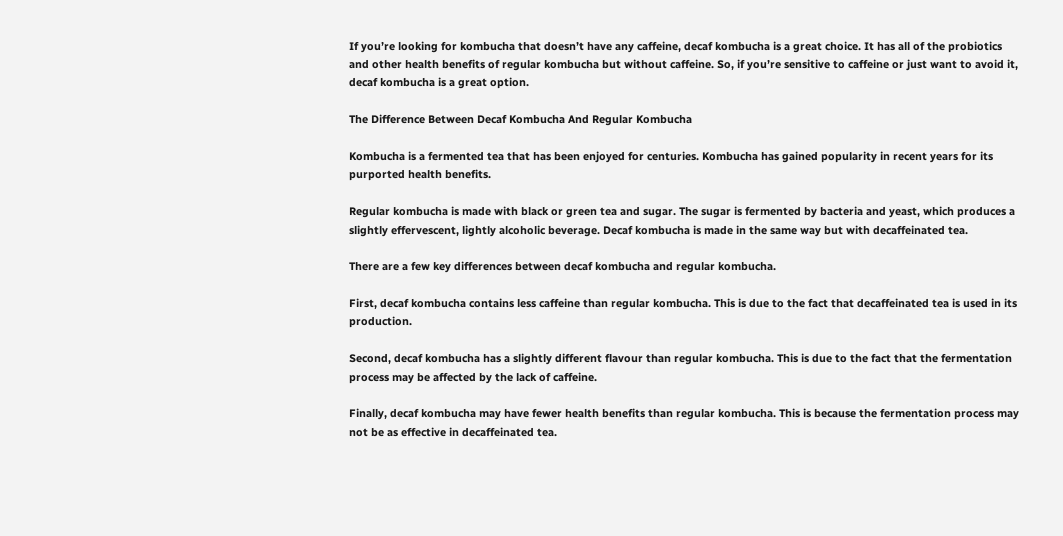If you’re looking for kombucha that doesn’t have any caffeine, decaf kombucha is a great choice. It has all of the probiotics and other health benefits of regular kombucha but without caffeine. So, if you’re sensitive to caffeine or just want to avoid it, decaf kombucha is a great option.

The Difference Between Decaf Kombucha And Regular Kombucha

Kombucha is a fermented tea that has been enjoyed for centuries. Kombucha has gained popularity in recent years for its purported health benefits.

Regular kombucha is made with black or green tea and sugar. The sugar is fermented by bacteria and yeast, which produces a slightly effervescent, lightly alcoholic beverage. Decaf kombucha is made in the same way but with decaffeinated tea.

There are a few key differences between decaf kombucha and regular kombucha.

First, decaf kombucha contains less caffeine than regular kombucha. This is due to the fact that decaffeinated tea is used in its production.

Second, decaf kombucha has a slightly different flavour than regular kombucha. This is due to the fact that the fermentation process may be affected by the lack of caffeine.

Finally, decaf kombucha may have fewer health benefits than regular kombucha. This is because the fermentation process may not be as effective in decaffeinated tea.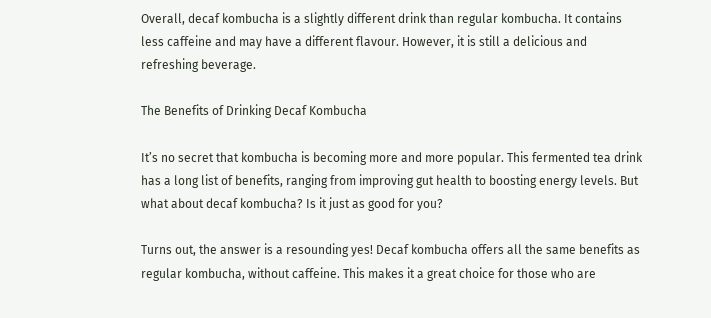Overall, decaf kombucha is a slightly different drink than regular kombucha. It contains less caffeine and may have a different flavour. However, it is still a delicious and refreshing beverage.

The Benefits of Drinking Decaf Kombucha

It’s no secret that kombucha is becoming more and more popular. This fermented tea drink has a long list of benefits, ranging from improving gut health to boosting energy levels. But what about decaf kombucha? Is it just as good for you?

Turns out, the answer is a resounding yes! Decaf kombucha offers all the same benefits as regular kombucha, without caffeine. This makes it a great choice for those who are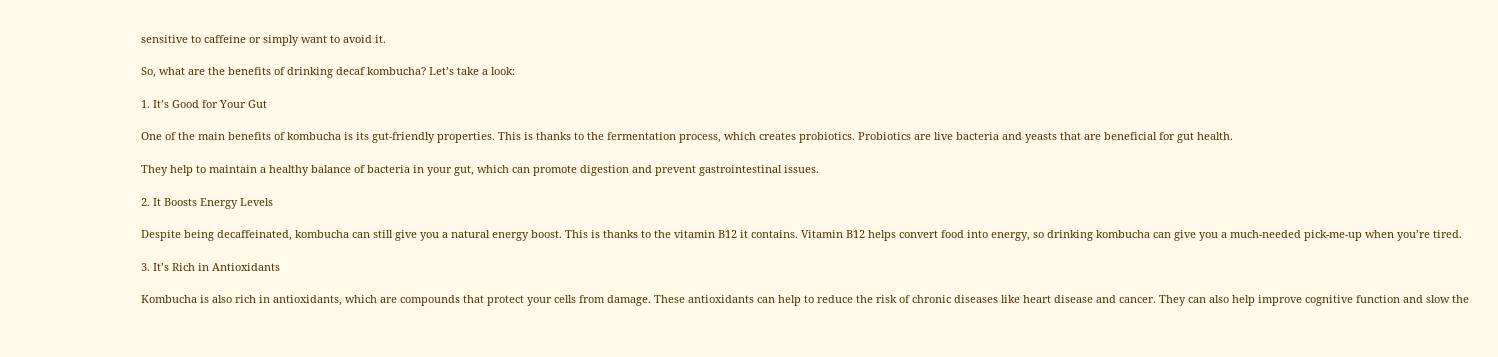sensitive to caffeine or simply want to avoid it.

So, what are the benefits of drinking decaf kombucha? Let’s take a look:

1. It’s Good for Your Gut

One of the main benefits of kombucha is its gut-friendly properties. This is thanks to the fermentation process, which creates probiotics. Probiotics are live bacteria and yeasts that are beneficial for gut health.

They help to maintain a healthy balance of bacteria in your gut, which can promote digestion and prevent gastrointestinal issues.

2. It Boosts Energy Levels

Despite being decaffeinated, kombucha can still give you a natural energy boost. This is thanks to the vitamin B12 it contains. Vitamin B12 helps convert food into energy, so drinking kombucha can give you a much-needed pick-me-up when you’re tired.

3. It’s Rich in Antioxidants

Kombucha is also rich in antioxidants, which are compounds that protect your cells from damage. These antioxidants can help to reduce the risk of chronic diseases like heart disease and cancer. They can also help improve cognitive function and slow the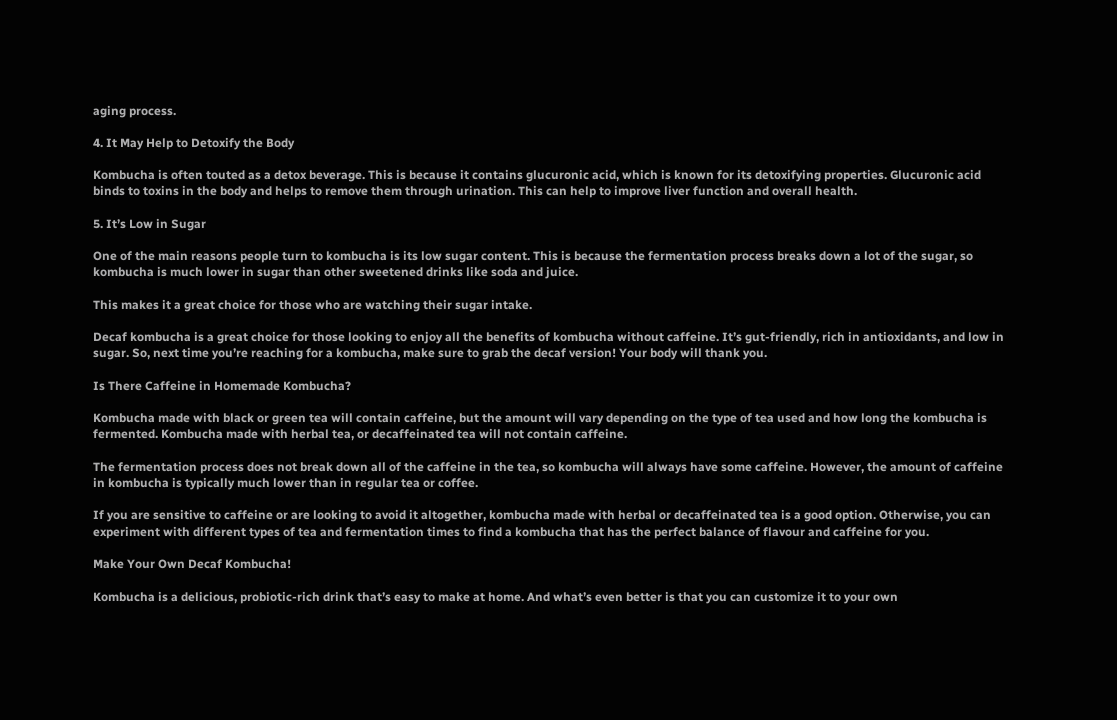aging process.

4. It May Help to Detoxify the Body

Kombucha is often touted as a detox beverage. This is because it contains glucuronic acid, which is known for its detoxifying properties. Glucuronic acid binds to toxins in the body and helps to remove them through urination. This can help to improve liver function and overall health.

5. It’s Low in Sugar

One of the main reasons people turn to kombucha is its low sugar content. This is because the fermentation process breaks down a lot of the sugar, so kombucha is much lower in sugar than other sweetened drinks like soda and juice.

This makes it a great choice for those who are watching their sugar intake.

Decaf kombucha is a great choice for those looking to enjoy all the benefits of kombucha without caffeine. It’s gut-friendly, rich in antioxidants, and low in sugar. So, next time you’re reaching for a kombucha, make sure to grab the decaf version! Your body will thank you.

Is There Caffeine in Homemade Kombucha?

Kombucha made with black or green tea will contain caffeine, but the amount will vary depending on the type of tea used and how long the kombucha is fermented. Kombucha made with herbal tea, or decaffeinated tea will not contain caffeine.

The fermentation process does not break down all of the caffeine in the tea, so kombucha will always have some caffeine. However, the amount of caffeine in kombucha is typically much lower than in regular tea or coffee.

If you are sensitive to caffeine or are looking to avoid it altogether, kombucha made with herbal or decaffeinated tea is a good option. Otherwise, you can experiment with different types of tea and fermentation times to find a kombucha that has the perfect balance of flavour and caffeine for you.

Make Your Own Decaf Kombucha!

Kombucha is a delicious, probiotic-rich drink that’s easy to make at home. And what’s even better is that you can customize it to your own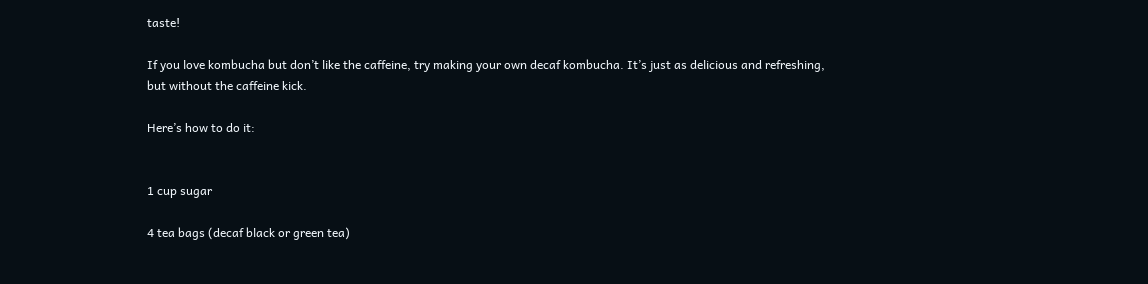taste!

If you love kombucha but don’t like the caffeine, try making your own decaf kombucha. It’s just as delicious and refreshing, but without the caffeine kick.

Here’s how to do it:


1 cup sugar

4 tea bags (decaf black or green tea)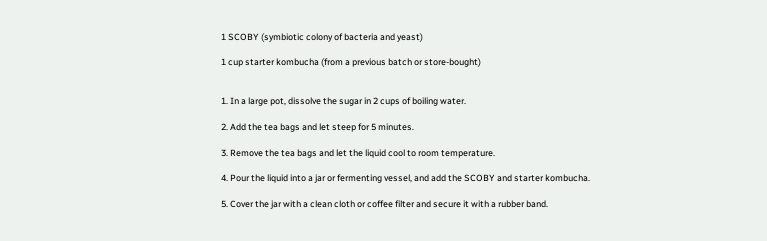1 SCOBY (symbiotic colony of bacteria and yeast)

1 cup starter kombucha (from a previous batch or store-bought)


1. In a large pot, dissolve the sugar in 2 cups of boiling water.

2. Add the tea bags and let steep for 5 minutes.

3. Remove the tea bags and let the liquid cool to room temperature.

4. Pour the liquid into a jar or fermenting vessel, and add the SCOBY and starter kombucha.

5. Cover the jar with a clean cloth or coffee filter and secure it with a rubber band.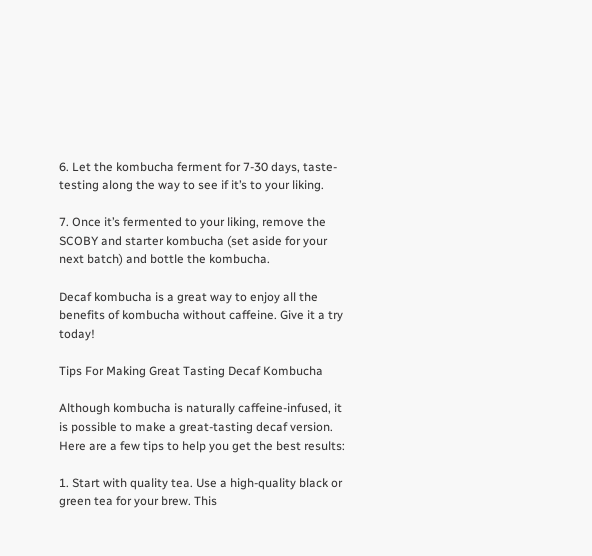6. Let the kombucha ferment for 7-30 days, taste-testing along the way to see if it’s to your liking.

7. Once it’s fermented to your liking, remove the SCOBY and starter kombucha (set aside for your next batch) and bottle the kombucha.

Decaf kombucha is a great way to enjoy all the benefits of kombucha without caffeine. Give it a try today!

Tips For Making Great Tasting Decaf Kombucha

Although kombucha is naturally caffeine-infused, it is possible to make a great-tasting decaf version. Here are a few tips to help you get the best results:

1. Start with quality tea. Use a high-quality black or green tea for your brew. This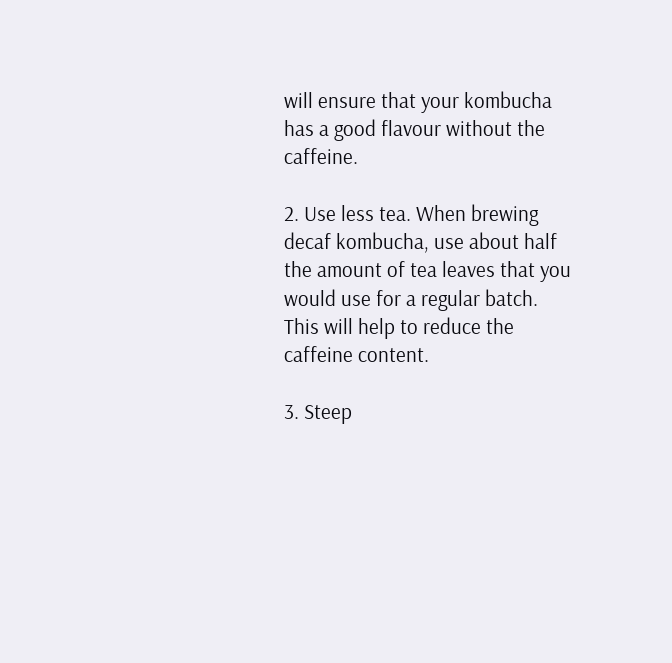will ensure that your kombucha has a good flavour without the caffeine.

2. Use less tea. When brewing decaf kombucha, use about half the amount of tea leaves that you would use for a regular batch. This will help to reduce the caffeine content.

3. Steep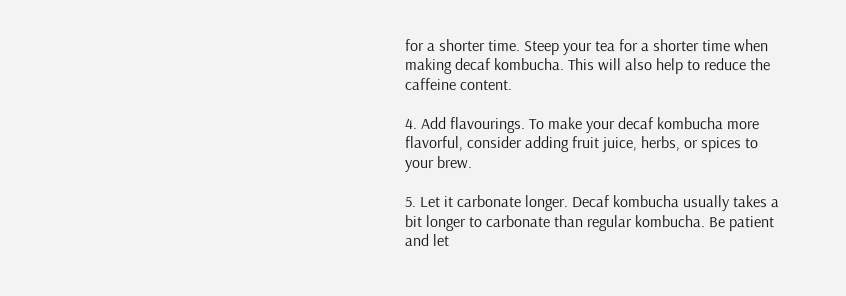for a shorter time. Steep your tea for a shorter time when making decaf kombucha. This will also help to reduce the caffeine content.

4. Add flavourings. To make your decaf kombucha more flavorful, consider adding fruit juice, herbs, or spices to your brew.

5. Let it carbonate longer. Decaf kombucha usually takes a bit longer to carbonate than regular kombucha. Be patient and let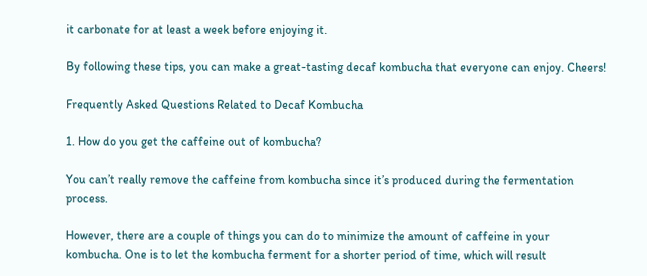it carbonate for at least a week before enjoying it.

By following these tips, you can make a great-tasting decaf kombucha that everyone can enjoy. Cheers!

Frequently Asked Questions Related to Decaf Kombucha

1. How do you get the caffeine out of kombucha?

You can’t really remove the caffeine from kombucha since it’s produced during the fermentation process.

However, there are a couple of things you can do to minimize the amount of caffeine in your kombucha. One is to let the kombucha ferment for a shorter period of time, which will result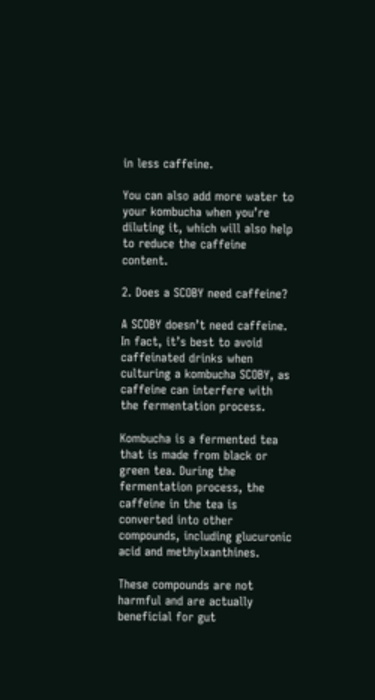in less caffeine.

You can also add more water to your kombucha when you’re diluting it, which will also help to reduce the caffeine content.

2. Does a SCOBY need caffeine?

A SCOBY doesn’t need caffeine. In fact, it’s best to avoid caffeinated drinks when culturing a kombucha SCOBY, as caffeine can interfere with the fermentation process.

Kombucha is a fermented tea that is made from black or green tea. During the fermentation process, the caffeine in the tea is converted into other compounds, including glucuronic acid and methylxanthines.

These compounds are not harmful and are actually beneficial for gut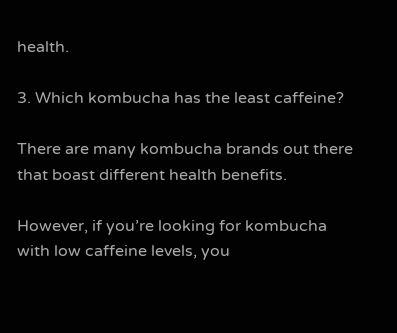health.

3. Which kombucha has the least caffeine?

There are many kombucha brands out there that boast different health benefits.

However, if you’re looking for kombucha with low caffeine levels, you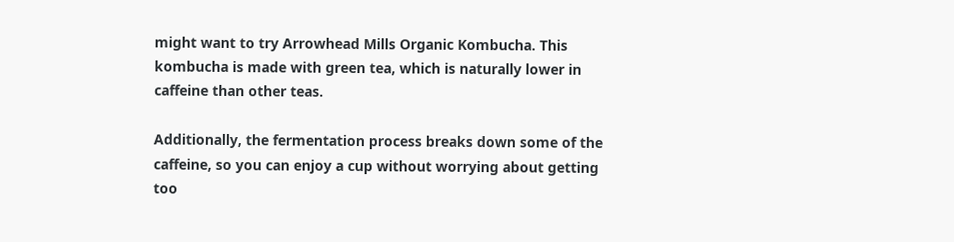might want to try Arrowhead Mills Organic Kombucha. This kombucha is made with green tea, which is naturally lower in caffeine than other teas.

Additionally, the fermentation process breaks down some of the caffeine, so you can enjoy a cup without worrying about getting too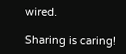wired.

Sharing is caring!